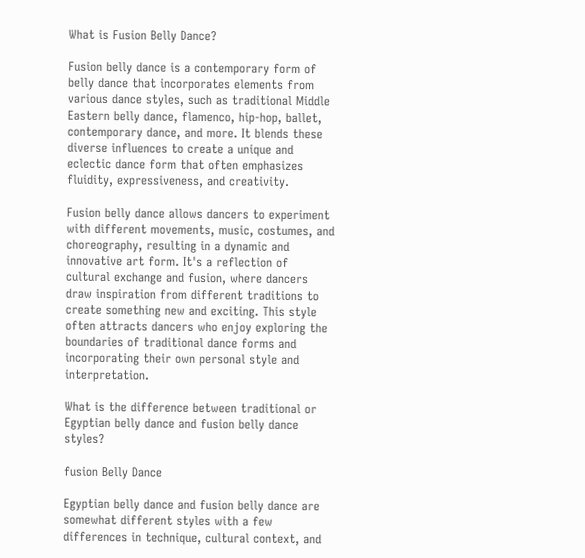What is Fusion Belly Dance?

Fusion belly dance is a contemporary form of belly dance that incorporates elements from various dance styles, such as traditional Middle Eastern belly dance, flamenco, hip-hop, ballet, contemporary dance, and more. It blends these diverse influences to create a unique and eclectic dance form that often emphasizes fluidity, expressiveness, and creativity.

Fusion belly dance allows dancers to experiment with different movements, music, costumes, and choreography, resulting in a dynamic and innovative art form. It's a reflection of cultural exchange and fusion, where dancers draw inspiration from different traditions to create something new and exciting. This style often attracts dancers who enjoy exploring the boundaries of traditional dance forms and incorporating their own personal style and interpretation.

What is the difference between traditional or Egyptian belly dance and fusion belly dance styles?

fusion Belly Dance

Egyptian belly dance and fusion belly dance are somewhat different styles with a few differences in technique, cultural context, and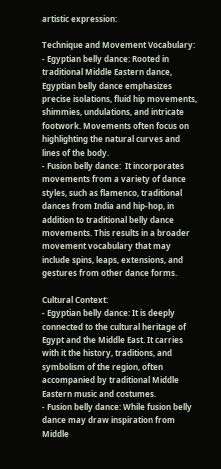artistic expression:

Technique and Movement Vocabulary:
- Egyptian belly dance: Rooted in traditional Middle Eastern dance, Egyptian belly dance emphasizes precise isolations, fluid hip movements, shimmies, undulations, and intricate footwork. Movements often focus on highlighting the natural curves and lines of the body.
- Fusion belly dance:  It incorporates movements from a variety of dance styles, such as flamenco, traditional dances from India and hip-hop, in addition to traditional belly dance movements. This results in a broader movement vocabulary that may include spins, leaps, extensions, and gestures from other dance forms.

Cultural Context:
- Egyptian belly dance: It is deeply connected to the cultural heritage of Egypt and the Middle East. It carries with it the history, traditions, and symbolism of the region, often accompanied by traditional Middle Eastern music and costumes.
- Fusion belly dance: While fusion belly dance may draw inspiration from Middle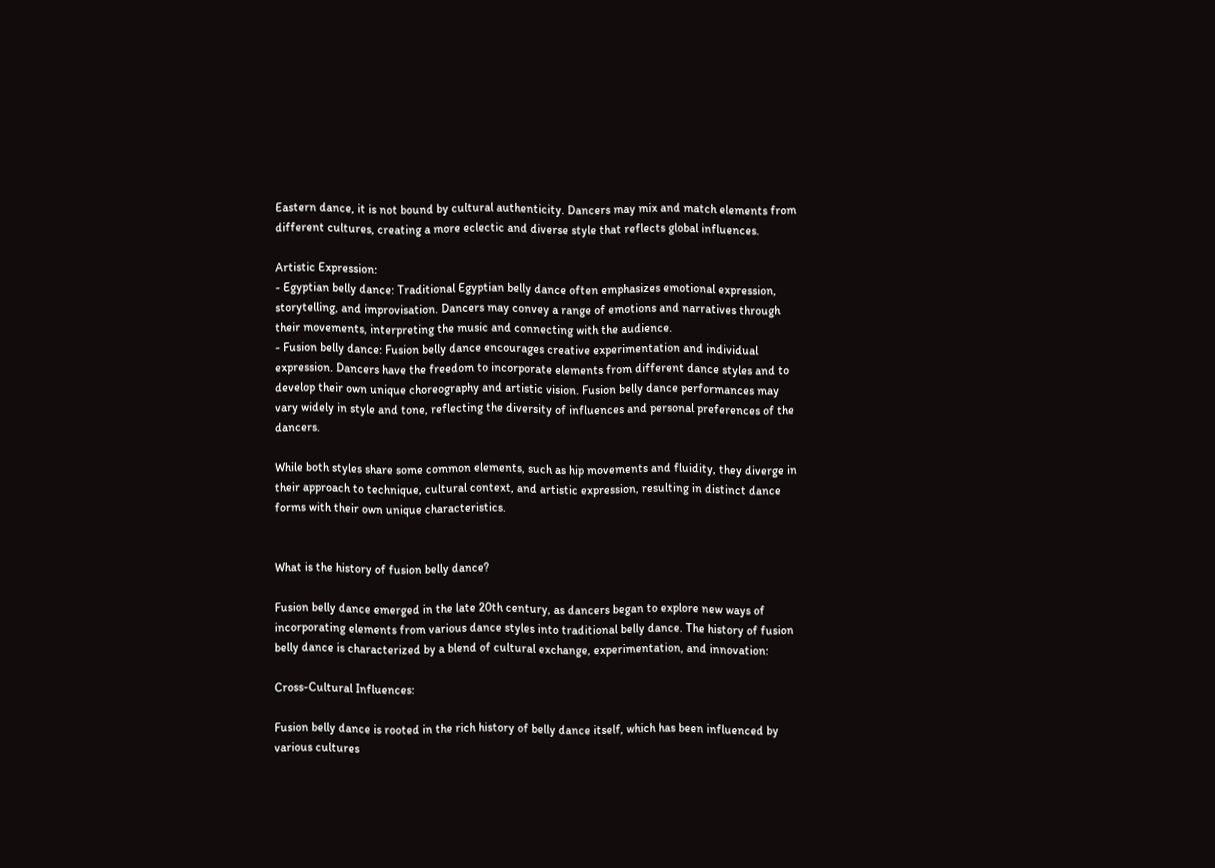Eastern dance, it is not bound by cultural authenticity. Dancers may mix and match elements from different cultures, creating a more eclectic and diverse style that reflects global influences.

Artistic Expression:
- Egyptian belly dance: Traditional Egyptian belly dance often emphasizes emotional expression, storytelling, and improvisation. Dancers may convey a range of emotions and narratives through their movements, interpreting the music and connecting with the audience.
- Fusion belly dance: Fusion belly dance encourages creative experimentation and individual expression. Dancers have the freedom to incorporate elements from different dance styles and to develop their own unique choreography and artistic vision. Fusion belly dance performances may vary widely in style and tone, reflecting the diversity of influences and personal preferences of the dancers.

While both styles share some common elements, such as hip movements and fluidity, they diverge in their approach to technique, cultural context, and artistic expression, resulting in distinct dance forms with their own unique characteristics.


What is the history of fusion belly dance?

Fusion belly dance emerged in the late 20th century, as dancers began to explore new ways of incorporating elements from various dance styles into traditional belly dance. The history of fusion belly dance is characterized by a blend of cultural exchange, experimentation, and innovation:

Cross-Cultural Influences:

Fusion belly dance is rooted in the rich history of belly dance itself, which has been influenced by various cultures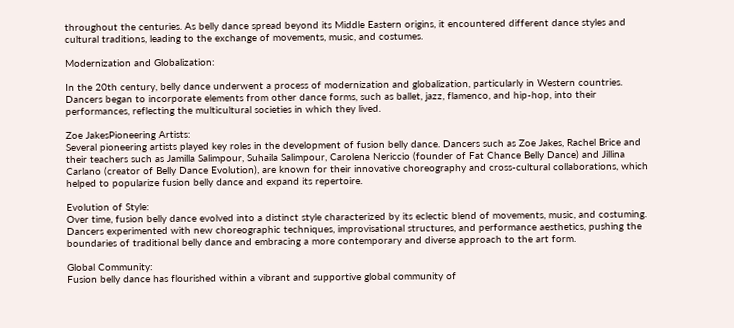throughout the centuries. As belly dance spread beyond its Middle Eastern origins, it encountered different dance styles and cultural traditions, leading to the exchange of movements, music, and costumes.

Modernization and Globalization:

In the 20th century, belly dance underwent a process of modernization and globalization, particularly in Western countries. Dancers began to incorporate elements from other dance forms, such as ballet, jazz, flamenco, and hip-hop, into their performances, reflecting the multicultural societies in which they lived.

Zoe JakesPioneering Artists:
Several pioneering artists played key roles in the development of fusion belly dance. Dancers such as Zoe Jakes, Rachel Brice and their teachers such as Jamilla Salimpour, Suhaila Salimpour, Carolena Nericcio (founder of Fat Chance Belly Dance) and Jillina Carlano (creator of Belly Dance Evolution), are known for their innovative choreography and cross-cultural collaborations, which helped to popularize fusion belly dance and expand its repertoire.

Evolution of Style:
Over time, fusion belly dance evolved into a distinct style characterized by its eclectic blend of movements, music, and costuming. Dancers experimented with new choreographic techniques, improvisational structures, and performance aesthetics, pushing the boundaries of traditional belly dance and embracing a more contemporary and diverse approach to the art form.

Global Community:
Fusion belly dance has flourished within a vibrant and supportive global community of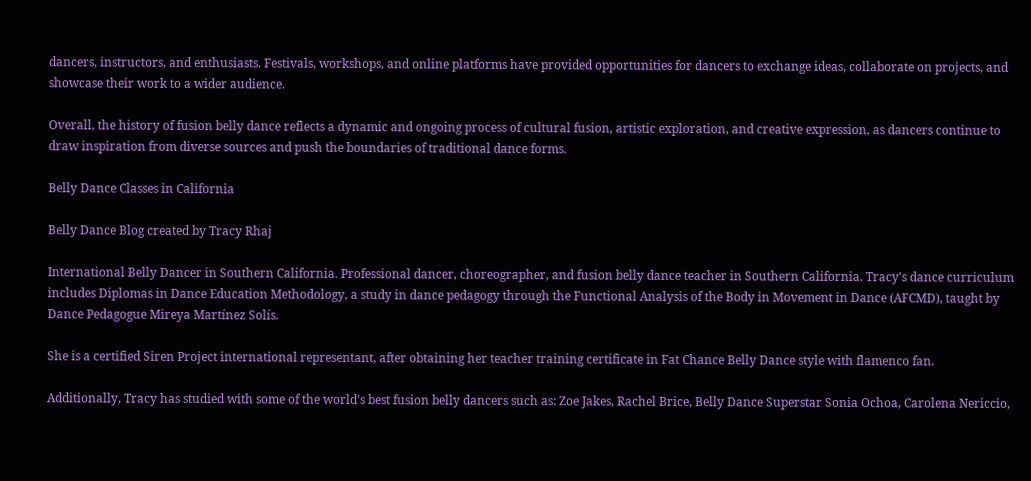dancers, instructors, and enthusiasts. Festivals, workshops, and online platforms have provided opportunities for dancers to exchange ideas, collaborate on projects, and showcase their work to a wider audience.

Overall, the history of fusion belly dance reflects a dynamic and ongoing process of cultural fusion, artistic exploration, and creative expression, as dancers continue to draw inspiration from diverse sources and push the boundaries of traditional dance forms.

Belly Dance Classes in California

Belly Dance Blog created by Tracy Rhaj

International Belly Dancer in Southern California. Professional dancer, choreographer, and fusion belly dance teacher in Southern California. Tracy's dance curriculum includes Diplomas in Dance Education Methodology, a study in dance pedagogy through the Functional Analysis of the Body in Movement in Dance (AFCMD), taught by Dance Pedagogue Mireya Martínez Solís.

She is a certified Siren Project international representant, after obtaining her teacher training certificate in Fat Chance Belly Dance style with flamenco fan.

Additionally, Tracy has studied with some of the world's best fusion belly dancers such as: Zoe Jakes, Rachel Brice, Belly Dance Superstar Sonia Ochoa, Carolena Nericcio,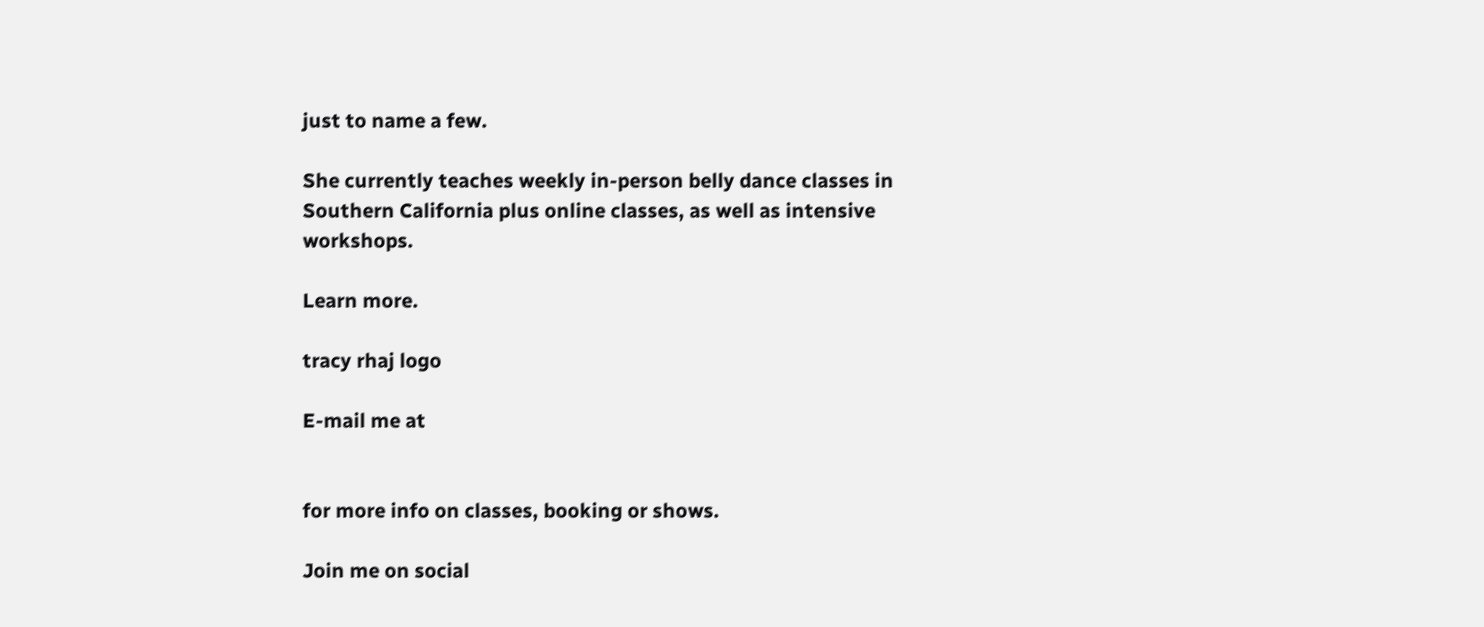just to name a few.

She currently teaches weekly in-person belly dance classes in Southern California plus online classes, as well as intensive workshops.

Learn more.

tracy rhaj logo

E-mail me at


for more info on classes, booking or shows.

Join me on social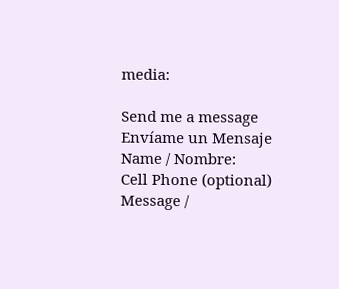media:

Send me a message
Envíame un Mensaje
Name / Nombre:
Cell Phone (optional)
Message /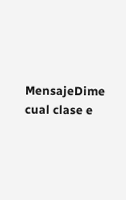MensajeDime cual clase e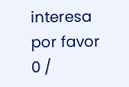interesa por favor
0 /